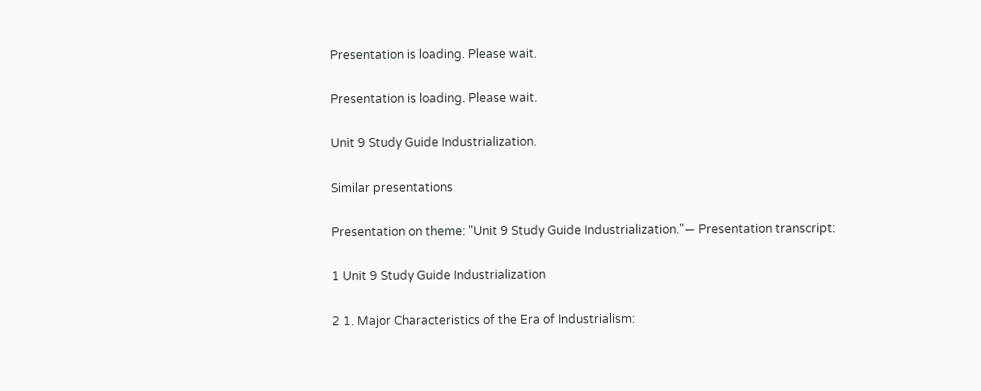Presentation is loading. Please wait.

Presentation is loading. Please wait.

Unit 9 Study Guide Industrialization.

Similar presentations

Presentation on theme: "Unit 9 Study Guide Industrialization."— Presentation transcript:

1 Unit 9 Study Guide Industrialization

2 1. Major Characteristics of the Era of Industrialism: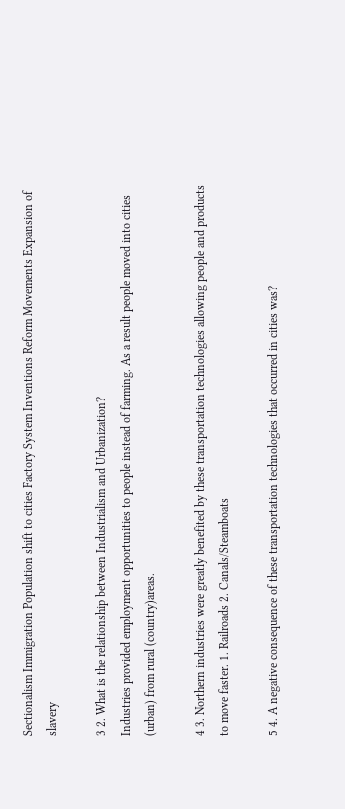Sectionalism Immigration Population shift to cities Factory System Inventions Reform Movements Expansion of slavery

3 2. What is the relationship between Industrialism and Urbanization?
Industries provided employment opportunities to people instead of farming. As a result people moved into cities (urban) from rural (country)areas.

4 3. Northern industries were greatly benefited by these transportation technologies allowing people and products to move faster. 1. Railroads 2. Canals/Steamboats

5 4. A negative consequence of these transportation technologies that occurred in cities was?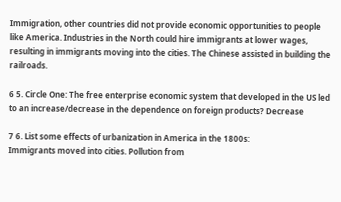Immigration, other countries did not provide economic opportunities to people like America. Industries in the North could hire immigrants at lower wages, resulting in immigrants moving into the cities. The Chinese assisted in building the railroads.

6 5. Circle One: The free enterprise economic system that developed in the US led to an increase/decrease in the dependence on foreign products? Decrease

7 6. List some effects of urbanization in America in the 1800s:
Immigrants moved into cities. Pollution from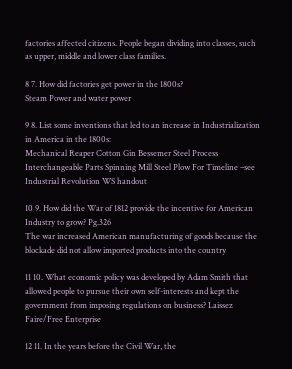factories affected citizens. People began dividing into classes, such as upper, middle and lower class families.

8 7. How did factories get power in the 1800s?
Steam Power and water power

9 8. List some inventions that led to an increase in Industrialization in America in the 1800s:
Mechanical Reaper Cotton Gin Bessemer Steel Process Interchangeable Parts Spinning Mill Steel Plow For Timeline –see Industrial Revolution WS handout

10 9. How did the War of 1812 provide the incentive for American Industry to grow? Pg.326
The war increased American manufacturing of goods because the blockade did not allow imported products into the country

11 10. What economic policy was developed by Adam Smith that allowed people to pursue their own self-interests and kept the government from imposing regulations on business? Laissez Faire/Free Enterprise

12 11. In the years before the Civil War, the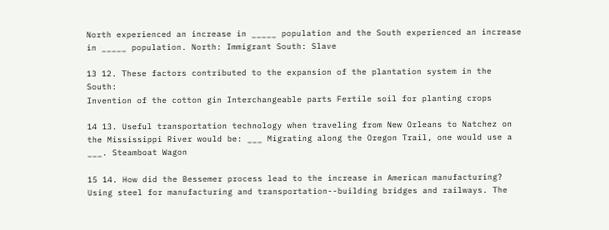North experienced an increase in _____ population and the South experienced an increase in _____ population. North: Immigrant South: Slave

13 12. These factors contributed to the expansion of the plantation system in the South:
Invention of the cotton gin Interchangeable parts Fertile soil for planting crops

14 13. Useful transportation technology when traveling from New Orleans to Natchez on the Mississippi River would be: ___ Migrating along the Oregon Trail, one would use a ___. Steamboat Wagon

15 14. How did the Bessemer process lead to the increase in American manufacturing?
Using steel for manufacturing and transportation--building bridges and railways. The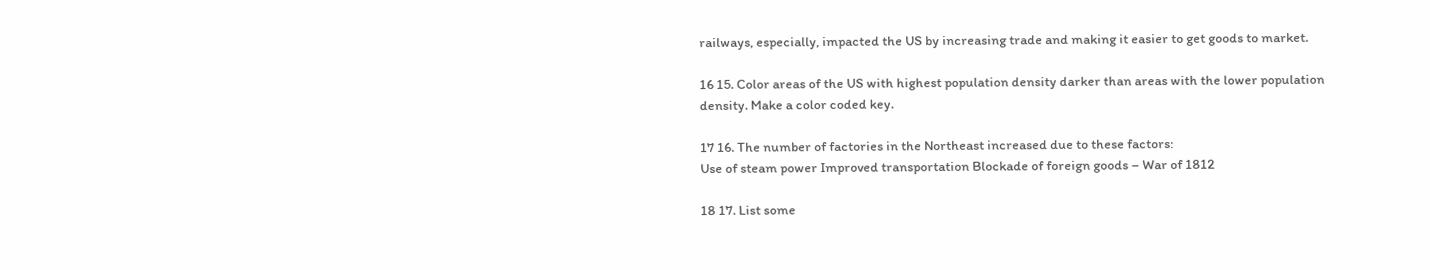railways, especially, impacted the US by increasing trade and making it easier to get goods to market.

16 15. Color areas of the US with highest population density darker than areas with the lower population density. Make a color coded key.

17 16. The number of factories in the Northeast increased due to these factors:
Use of steam power Improved transportation Blockade of foreign goods – War of 1812

18 17. List some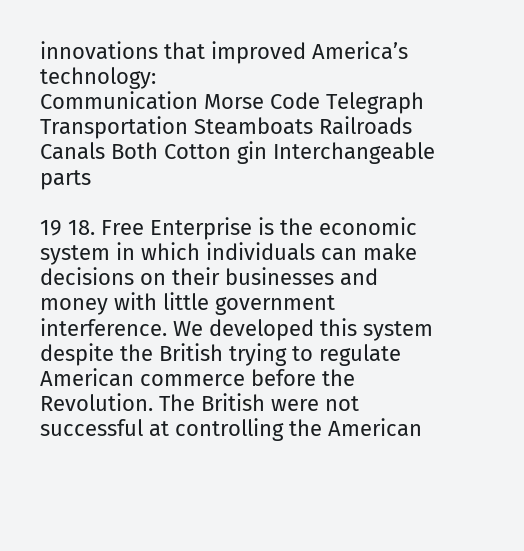innovations that improved America’s technology:
Communication Morse Code Telegraph Transportation Steamboats Railroads Canals Both Cotton gin Interchangeable parts

19 18. Free Enterprise is the economic system in which individuals can make decisions on their businesses and money with little government interference. We developed this system despite the British trying to regulate American commerce before the Revolution. The British were not successful at controlling the American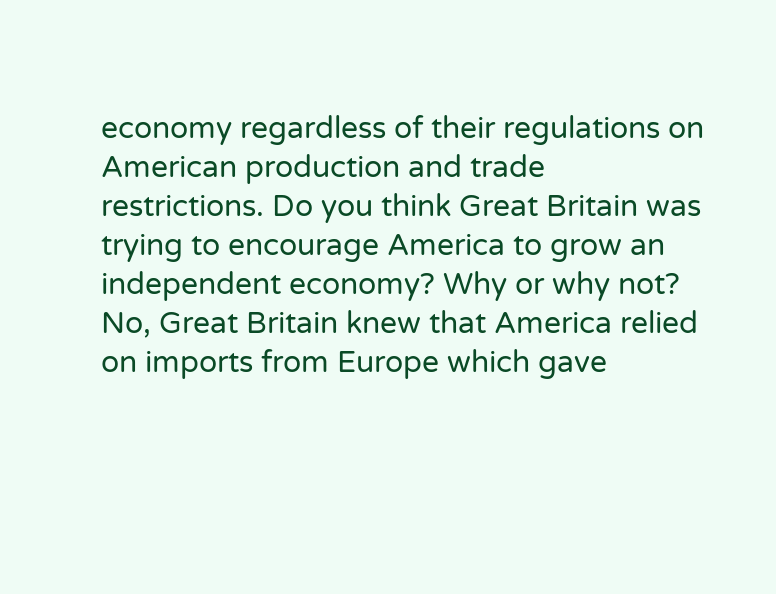economy regardless of their regulations on American production and trade restrictions. Do you think Great Britain was trying to encourage America to grow an independent economy? Why or why not? No, Great Britain knew that America relied on imports from Europe which gave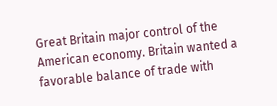Great Britain major control of the American economy. Britain wanted a favorable balance of trade with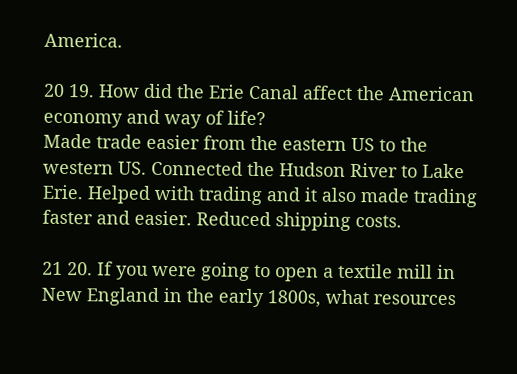America.

20 19. How did the Erie Canal affect the American economy and way of life?
Made trade easier from the eastern US to the western US. Connected the Hudson River to Lake Erie. Helped with trading and it also made trading faster and easier. Reduced shipping costs.

21 20. If you were going to open a textile mill in New England in the early 1800s, what resources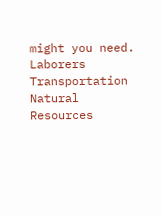might you need. Laborers Transportation Natural Resources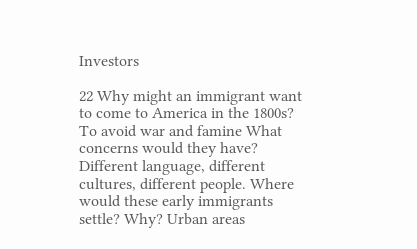Investors

22 Why might an immigrant want to come to America in the 1800s?
To avoid war and famine What concerns would they have? Different language, different cultures, different people. Where would these early immigrants settle? Why? Urban areas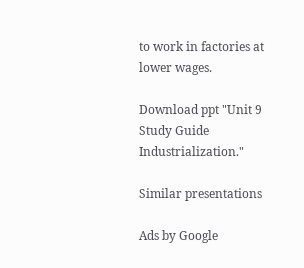to work in factories at lower wages.

Download ppt "Unit 9 Study Guide Industrialization."

Similar presentations

Ads by Google